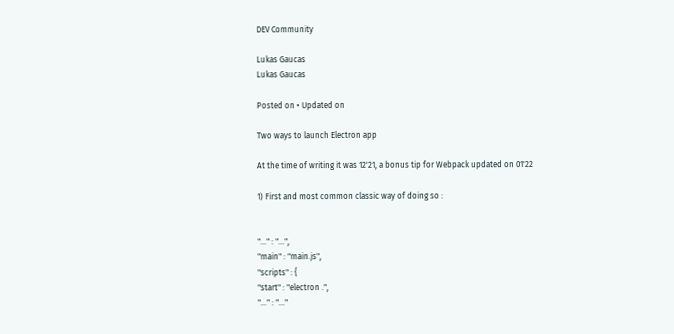DEV Community

Lukas Gaucas
Lukas Gaucas

Posted on • Updated on

Two ways to launch Electron app

At the time of writing it was 12'21, a bonus tip for Webpack updated on 01'22

1) First and most common classic way of doing so :


"..." : "...",
"main" : "main.js",
"scripts" : {
"start" : "electron .",
"..." : "..."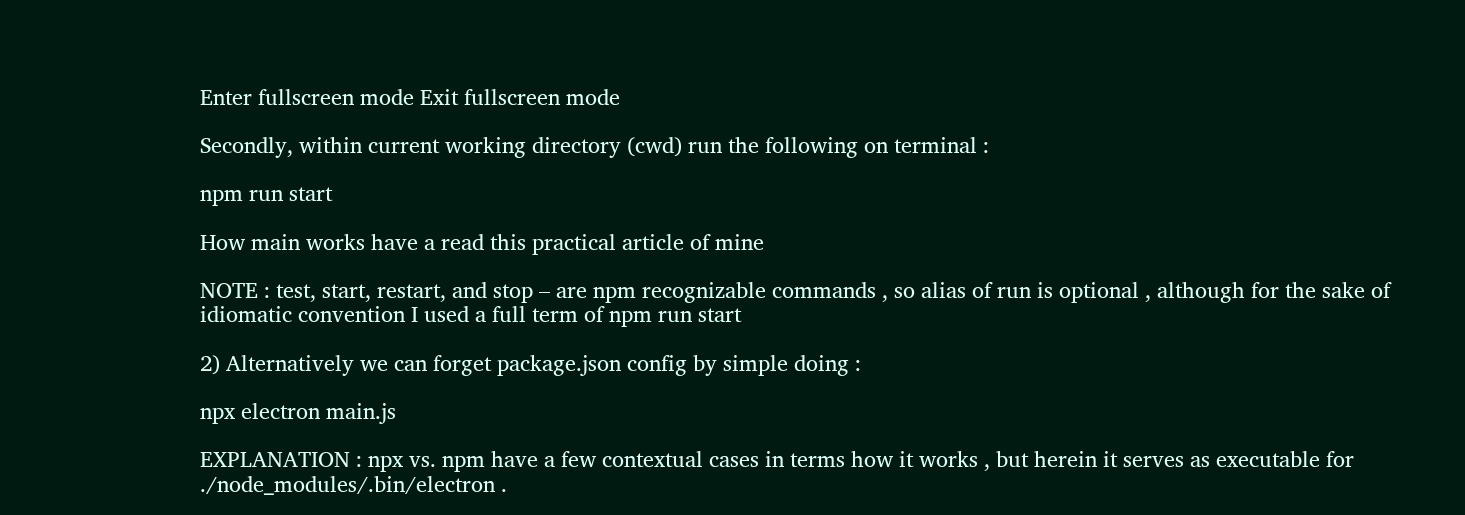Enter fullscreen mode Exit fullscreen mode

Secondly, within current working directory (cwd) run the following on terminal :

npm run start

How main works have a read this practical article of mine

NOTE : test, start, restart, and stop – are npm recognizable commands , so alias of run is optional , although for the sake of idiomatic convention I used a full term of npm run start

2) Alternatively we can forget package.json config by simple doing :

npx electron main.js

EXPLANATION : npx vs. npm have a few contextual cases in terms how it works , but herein it serves as executable for ./node_modules/.bin/electron .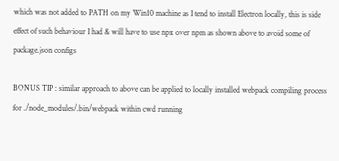which was not added to PATH on my Win10 machine as I tend to install Electron locally, this is side effect of such behaviour I had & will have to use npx over npm as shown above to avoid some of package.json configs

BONUS TIP : similar approach to above can be applied to locally installed webpack compiling process for ./node_modules/.bin/webpack within cwd running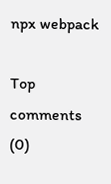npx webpack

Top comments (0)